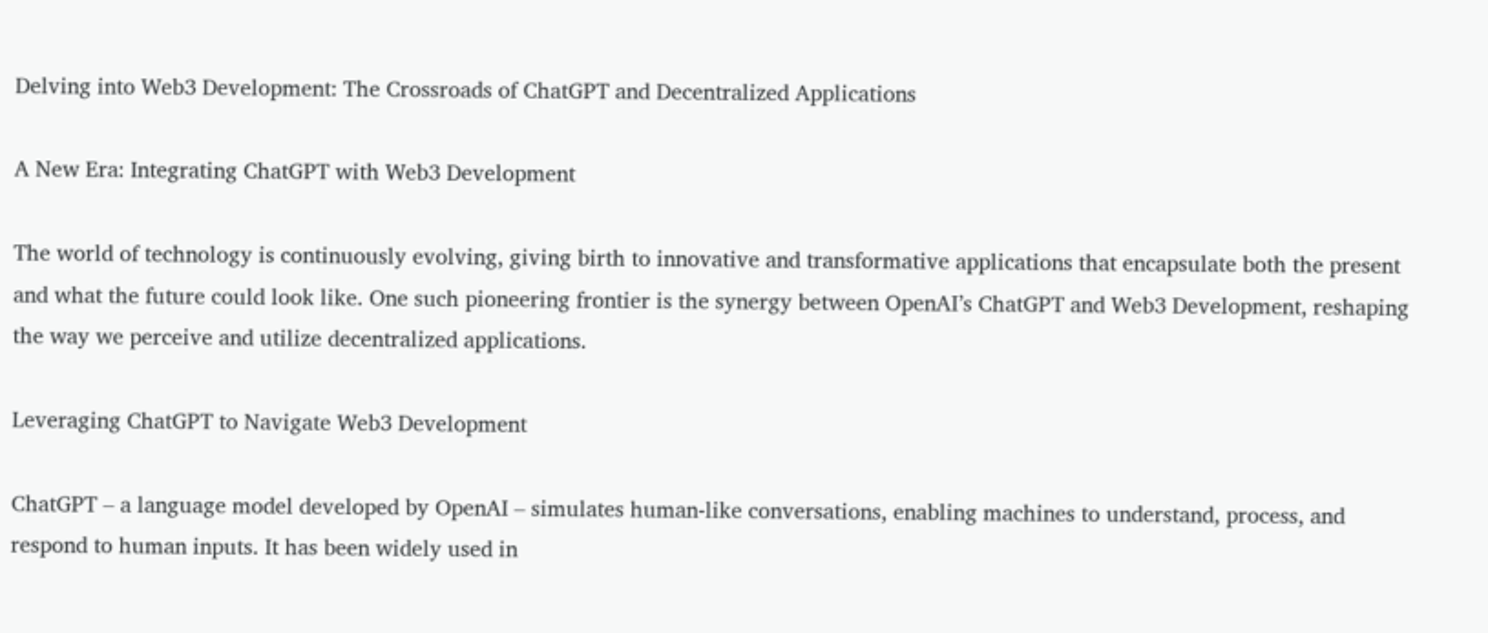Delving into Web3 Development: The Crossroads of ChatGPT and Decentralized Applications

A New Era: Integrating ChatGPT with Web3 Development

The world of technology is continuously evolving, giving birth to innovative and transformative applications that encapsulate both the present and what the future could look like. One such pioneering frontier is the synergy between OpenAI’s ChatGPT and Web3 Development, reshaping the way we perceive and utilize decentralized applications.

Leveraging ChatGPT to Navigate Web3 Development

ChatGPT – a language model developed by OpenAI – simulates human-like conversations, enabling machines to understand, process, and respond to human inputs. It has been widely used in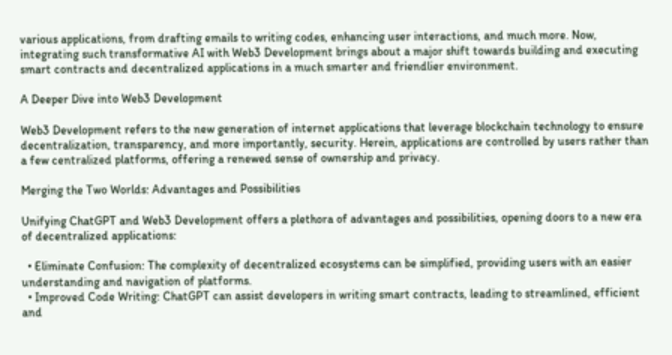various applications, from drafting emails to writing codes, enhancing user interactions, and much more. Now, integrating such transformative AI with Web3 Development brings about a major shift towards building and executing smart contracts and decentralized applications in a much smarter and friendlier environment.

A Deeper Dive into Web3 Development

Web3 Development refers to the new generation of internet applications that leverage blockchain technology to ensure decentralization, transparency, and more importantly, security. Herein, applications are controlled by users rather than a few centralized platforms, offering a renewed sense of ownership and privacy.

Merging the Two Worlds: Advantages and Possibilities

Unifying ChatGPT and Web3 Development offers a plethora of advantages and possibilities, opening doors to a new era of decentralized applications:

  • Eliminate Confusion: The complexity of decentralized ecosystems can be simplified, providing users with an easier understanding and navigation of platforms.
  • Improved Code Writing: ChatGPT can assist developers in writing smart contracts, leading to streamlined, efficient and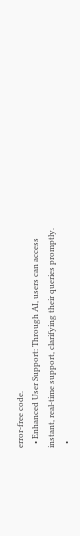error-free code.
  • Enhanced User Support: Through AI, users can access instant, real-time support, clarifying their queries promptly.
  •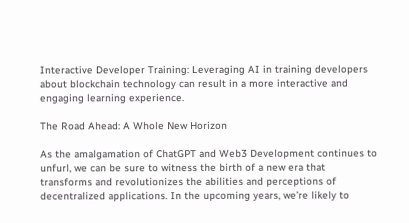Interactive Developer Training: Leveraging AI in training developers about blockchain technology can result in a more interactive and engaging learning experience.

The Road Ahead: A Whole New Horizon

As the amalgamation of ChatGPT and Web3 Development continues to unfurl, we can be sure to witness the birth of a new era that transforms and revolutionizes the abilities and perceptions of decentralized applications. In the upcoming years, we’re likely to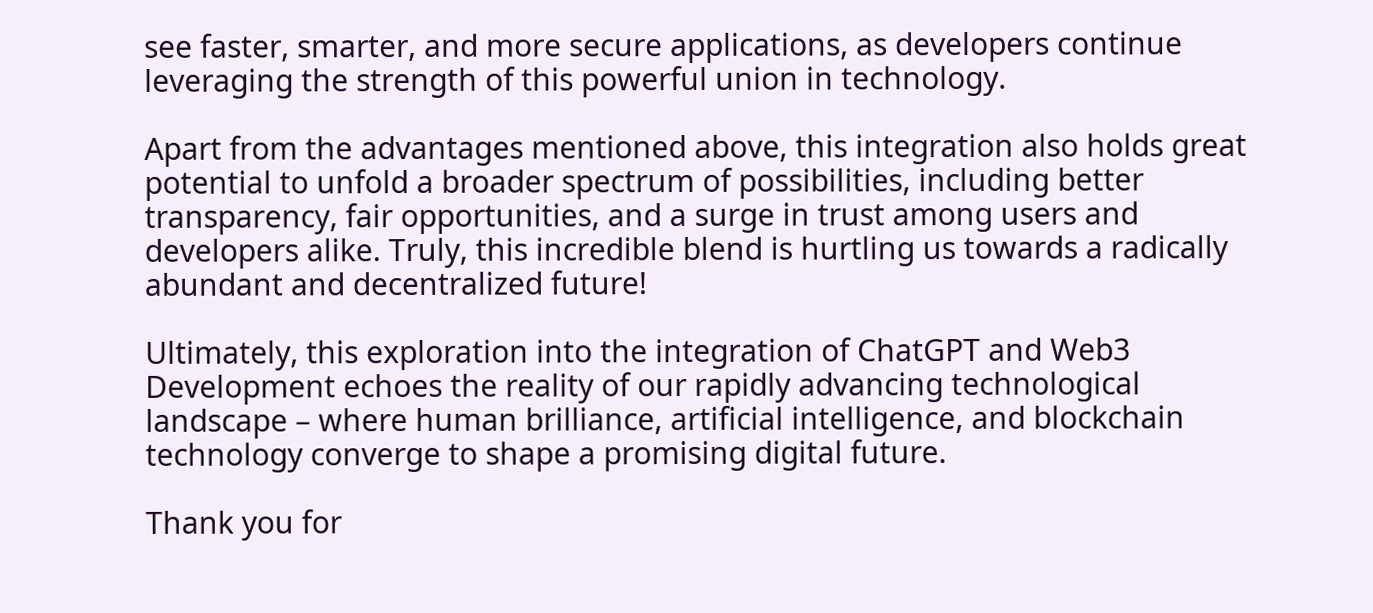see faster, smarter, and more secure applications, as developers continue leveraging the strength of this powerful union in technology.

Apart from the advantages mentioned above, this integration also holds great potential to unfold a broader spectrum of possibilities, including better transparency, fair opportunities, and a surge in trust among users and developers alike. Truly, this incredible blend is hurtling us towards a radically abundant and decentralized future!

Ultimately, this exploration into the integration of ChatGPT and Web3 Development echoes the reality of our rapidly advancing technological landscape – where human brilliance, artificial intelligence, and blockchain technology converge to shape a promising digital future.

Thank you for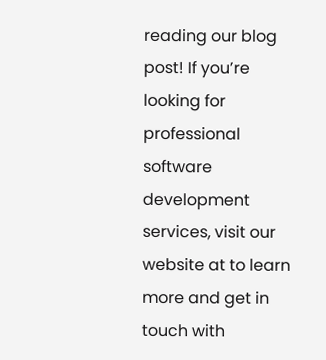reading our blog post! If you’re looking for professional software development services, visit our website at to learn more and get in touch with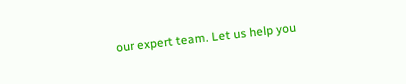our expert team. Let us help you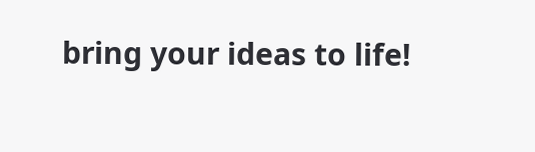bring your ideas to life!